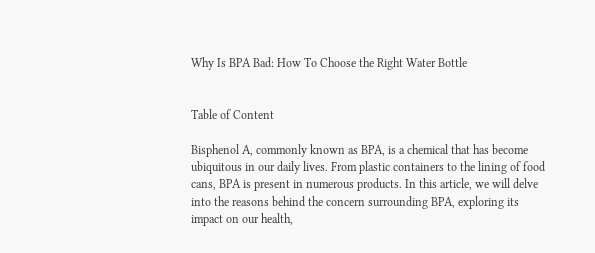Why Is BPA Bad: How To Choose the Right Water Bottle


Table of Content

Bisphenol A, commonly known as BPA, is a chemical that has become ubiquitous in our daily lives. From plastic containers to the lining of food cans, BPA is present in numerous products. In this article, we will delve into the reasons behind the concern surrounding BPA, exploring its impact on our health,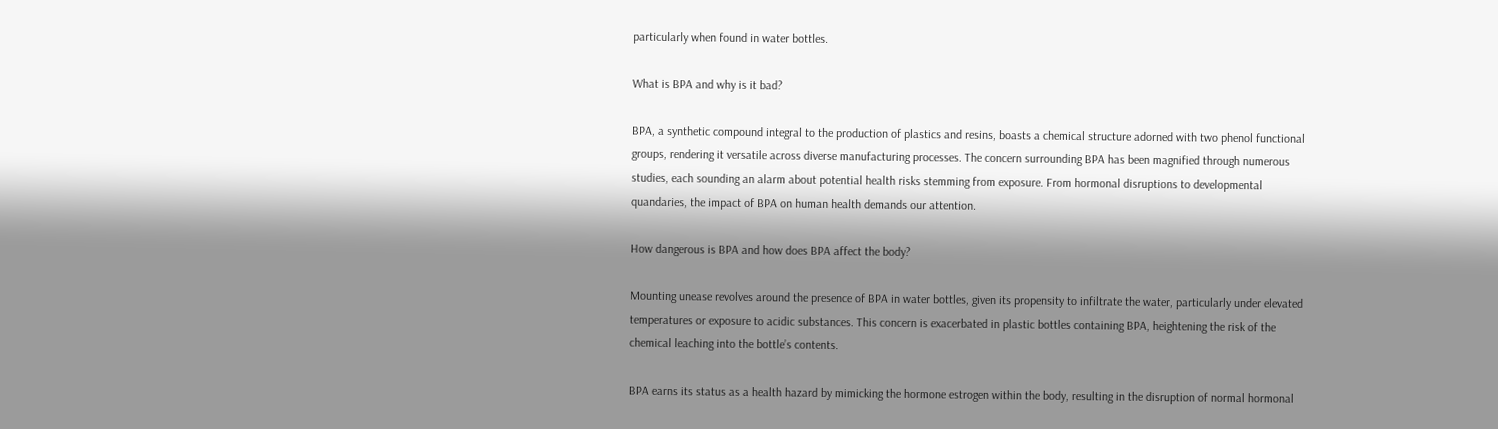particularly when found in water bottles.

What is BPA and why is it bad?

BPA, a synthetic compound integral to the production of plastics and resins, boasts a chemical structure adorned with two phenol functional groups, rendering it versatile across diverse manufacturing processes. The concern surrounding BPA has been magnified through numerous studies, each sounding an alarm about potential health risks stemming from exposure. From hormonal disruptions to developmental quandaries, the impact of BPA on human health demands our attention.

How dangerous is BPA and how does BPA affect the body?

Mounting unease revolves around the presence of BPA in water bottles, given its propensity to infiltrate the water, particularly under elevated temperatures or exposure to acidic substances. This concern is exacerbated in plastic bottles containing BPA, heightening the risk of the chemical leaching into the bottle’s contents.

BPA earns its status as a health hazard by mimicking the hormone estrogen within the body, resulting in the disruption of normal hormonal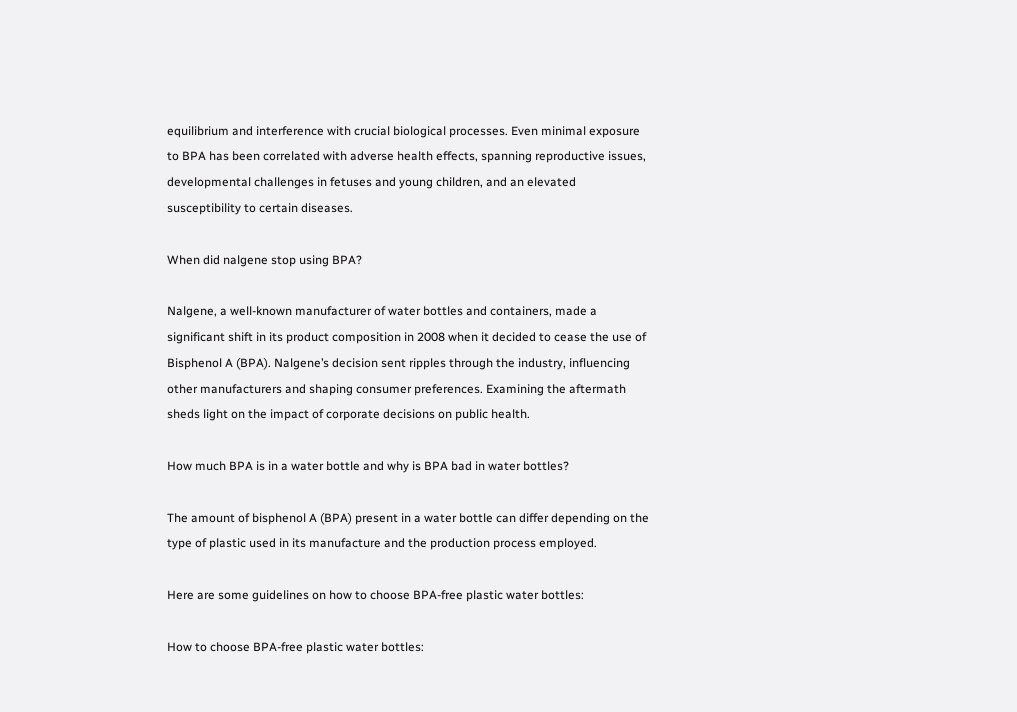equilibrium and interference with crucial biological processes. Even minimal exposure to BPA has been correlated with adverse health effects, spanning reproductive issues, developmental challenges in fetuses and young children, and an elevated susceptibility to certain diseases.

When did nalgene stop using BPA?

Nalgene, a well-known manufacturer of water bottles and containers, made a significant shift in its product composition in 2008 when it decided to cease the use of Bisphenol A (BPA). Nalgene’s decision sent ripples through the industry, influencing other manufacturers and shaping consumer preferences. Examining the aftermath sheds light on the impact of corporate decisions on public health.

How much BPA is in a water bottle and why is BPA bad in water bottles?

The amount of bisphenol A (BPA) present in a water bottle can differ depending on the type of plastic used in its manufacture and the production process employed.

Here are some guidelines on how to choose BPA-free plastic water bottles:

How to choose BPA-free plastic water bottles: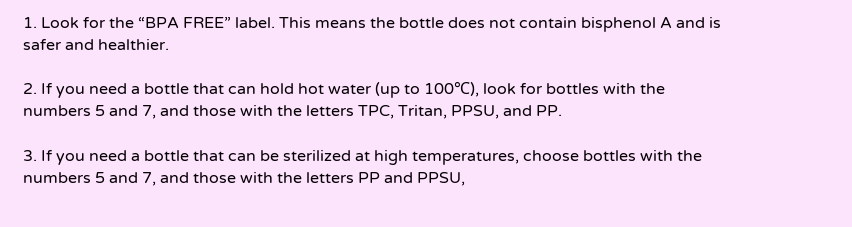1. Look for the “BPA FREE” label. This means the bottle does not contain bisphenol A and is safer and healthier.

2. If you need a bottle that can hold hot water (up to 100℃), look for bottles with the numbers 5 and 7, and those with the letters TPC, Tritan, PPSU, and PP.

3. If you need a bottle that can be sterilized at high temperatures, choose bottles with the numbers 5 and 7, and those with the letters PP and PPSU,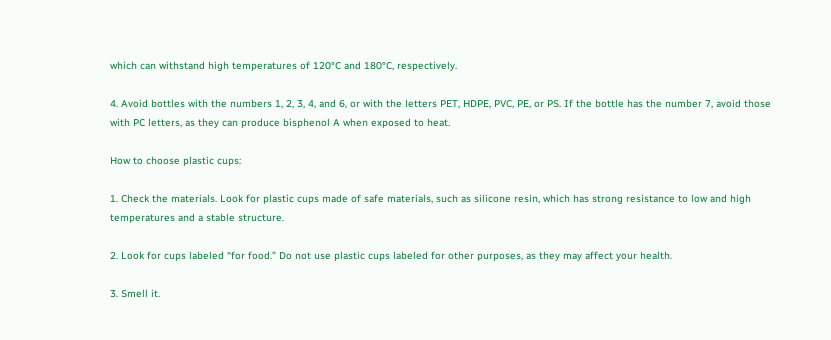which can withstand high temperatures of 120°C and 180°C, respectively.

4. Avoid bottles with the numbers 1, 2, 3, 4, and 6, or with the letters PET, HDPE, PVC, PE, or PS. If the bottle has the number 7, avoid those with PC letters, as they can produce bisphenol A when exposed to heat.

How to choose plastic cups:

1. Check the materials. Look for plastic cups made of safe materials, such as silicone resin, which has strong resistance to low and high temperatures and a stable structure.

2. Look for cups labeled “for food.” Do not use plastic cups labeled for other purposes, as they may affect your health.

3. Smell it.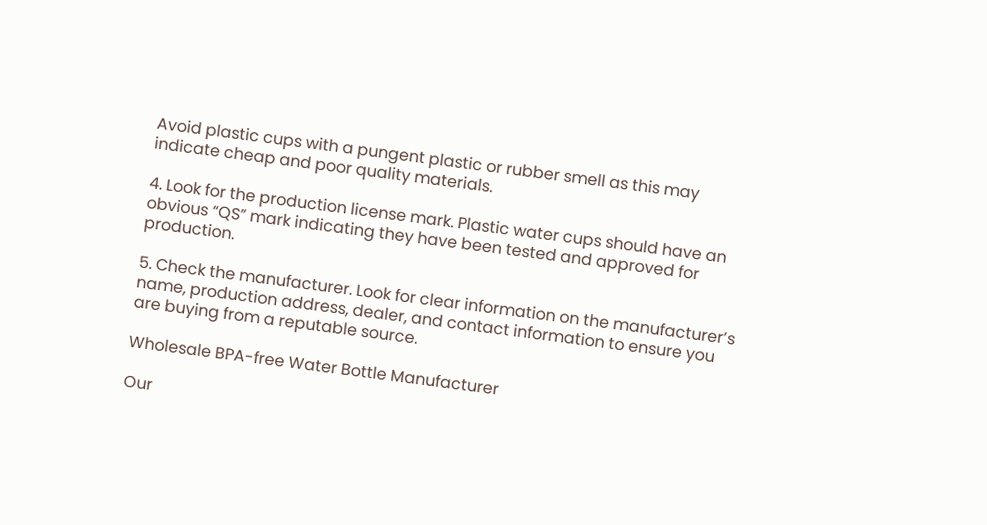Avoid plastic cups with a pungent plastic or rubber smell as this may indicate cheap and poor quality materials.

4. Look for the production license mark. Plastic water cups should have an obvious “QS” mark indicating they have been tested and approved for production.

5. Check the manufacturer. Look for clear information on the manufacturer’s name, production address, dealer, and contact information to ensure you are buying from a reputable source.

Wholesale BPA-free Water Bottle Manufacturer

Our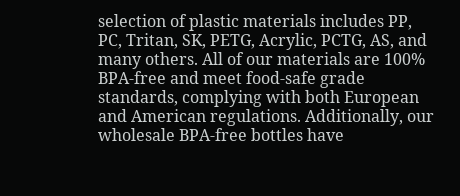selection of plastic materials includes PP, PC, Tritan, SK, PETG, Acrylic, PCTG, AS, and many others. All of our materials are 100% BPA-free and meet food-safe grade standards, complying with both European and American regulations. Additionally, our wholesale BPA-free bottles have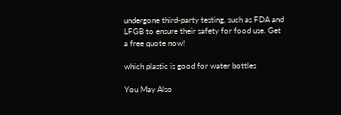undergone third-party testing, such as FDA and LFGB to ensure their safety for food use. Get a free quote now!

which plastic is good for water bottles

You May Also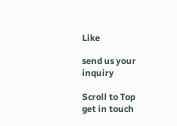Like

send us your inquiry

Scroll to Top
get in touch